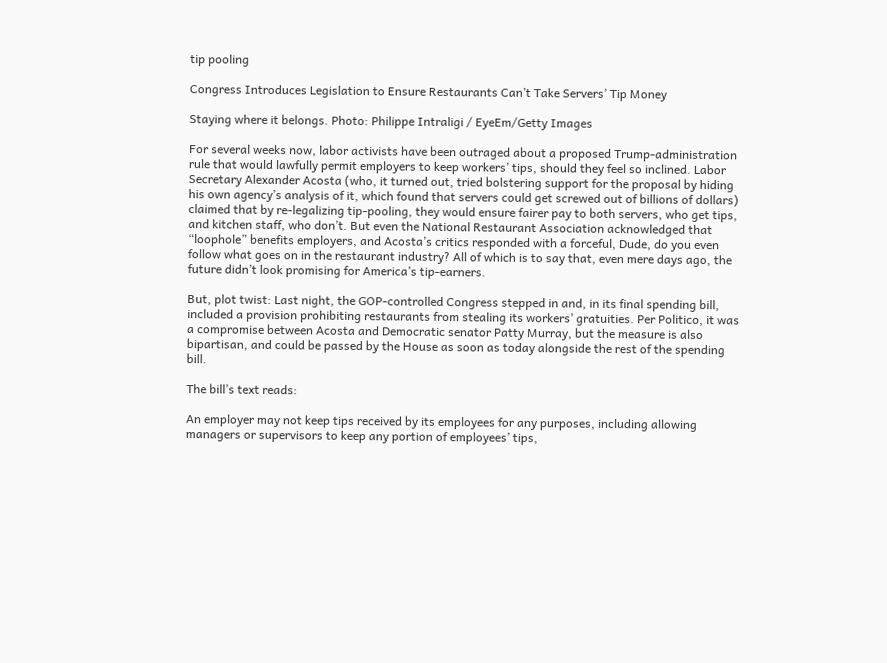tip pooling

Congress Introduces Legislation to Ensure Restaurants Can’t Take Servers’ Tip Money

Staying where it belongs. Photo: Philippe Intraligi / EyeEm/Getty Images

For several weeks now, labor activists have been outraged about a proposed Trump-administration rule that would lawfully permit employers to keep workers’ tips, should they feel so inclined. Labor Secretary Alexander Acosta (who, it turned out, tried bolstering support for the proposal by hiding his own agency’s analysis of it, which found that servers could get screwed out of billions of dollars) claimed that by re-legalizing tip-pooling, they would ensure fairer pay to both servers, who get tips, and kitchen staff, who don’t. But even the National Restaurant Association acknowledged that “loophole” benefits employers, and Acosta’s critics responded with a forceful, Dude, do you even follow what goes on in the restaurant industry? All of which is to say that, even mere days ago, the future didn’t look promising for America’s tip-earners.

But, plot twist: Last night, the GOP-controlled Congress stepped in and, in its final spending bill, included a provision prohibiting restaurants from stealing its workers’ gratuities. Per Politico, it was a compromise between Acosta and Democratic senator Patty Murray, but the measure is also bipartisan, and could be passed by the House as soon as today alongside the rest of the spending bill.

The bill’s text reads:

An employer may not keep tips received by its employees for any purposes, including allowing managers or supervisors to keep any portion of employees’ tips,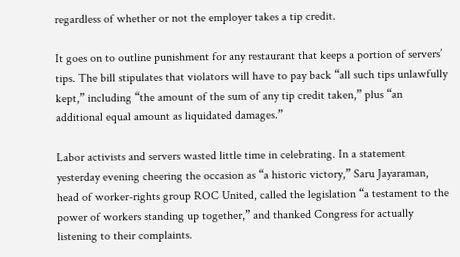regardless of whether or not the employer takes a tip credit.

It goes on to outline punishment for any restaurant that keeps a portion of servers’ tips. The bill stipulates that violators will have to pay back “all such tips unlawfully kept,” including “the amount of the sum of any tip credit taken,” plus “an additional equal amount as liquidated damages.”

Labor activists and servers wasted little time in celebrating. In a statement yesterday evening cheering the occasion as “a historic victory,” Saru Jayaraman, head of worker-rights group ROC United, called the legislation “a testament to the power of workers standing up together,” and thanked Congress for actually listening to their complaints.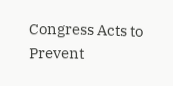Congress Acts to Prevent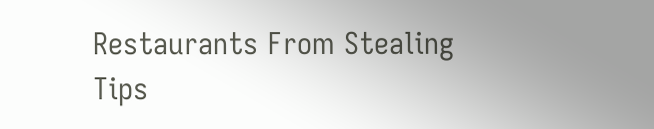Restaurants From Stealing Tips